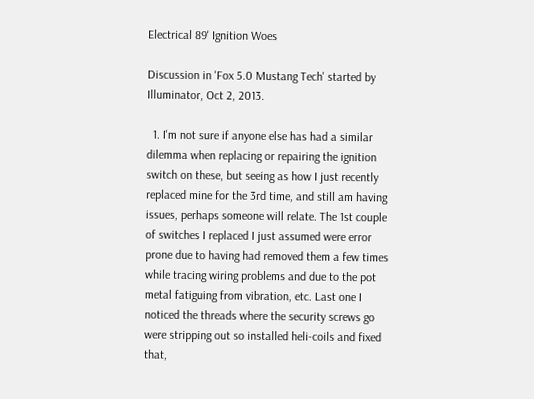Electrical 89' Ignition Woes

Discussion in 'Fox 5.0 Mustang Tech' started by Illuminator, Oct 2, 2013.

  1. I'm not sure if anyone else has had a similar dilemma when replacing or repairing the ignition switch on these, but seeing as how I just recently replaced mine for the 3rd time, and still am having issues, perhaps someone will relate. The 1st couple of switches I replaced I just assumed were error prone due to having had removed them a few times while tracing wiring problems and due to the pot metal fatiguing from vibration, etc. Last one I noticed the threads where the security screws go were stripping out so installed heli-coils and fixed that,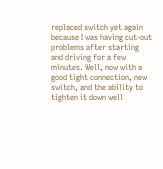replaced switch yet again because I was having cut-out problems after starting and driving for a few minutes. Well, now with a good tight connection, new switch, and the ability to tighten it down well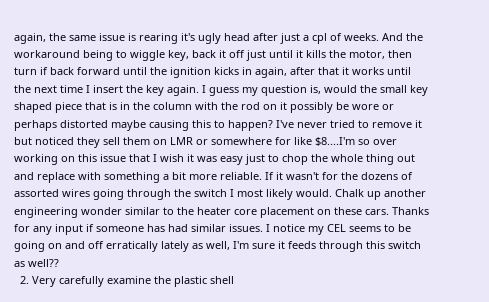again, the same issue is rearing it's ugly head after just a cpl of weeks. And the workaround being to wiggle key, back it off just until it kills the motor, then turn if back forward until the ignition kicks in again, after that it works until the next time I insert the key again. I guess my question is, would the small key shaped piece that is in the column with the rod on it possibly be wore or perhaps distorted maybe causing this to happen? I've never tried to remove it but noticed they sell them on LMR or somewhere for like $8....I'm so over working on this issue that I wish it was easy just to chop the whole thing out and replace with something a bit more reliable. If it wasn't for the dozens of assorted wires going through the switch I most likely would. Chalk up another engineering wonder similar to the heater core placement on these cars. Thanks for any input if someone has had similar issues. I notice my CEL seems to be going on and off erratically lately as well, I'm sure it feeds through this switch as well??
  2. Very carefully examine the plastic shell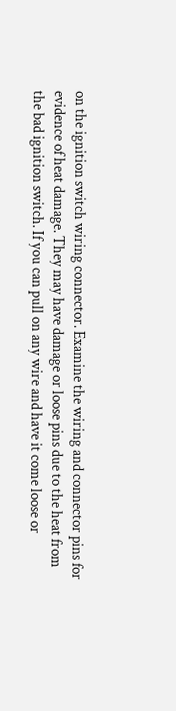on the ignition switch wiring connector. Examine the wiring and connector pins for evidence of heat damage. They may have damage or loose pins due to the heat from the bad ignition switch. If you can pull on any wire and have it come loose or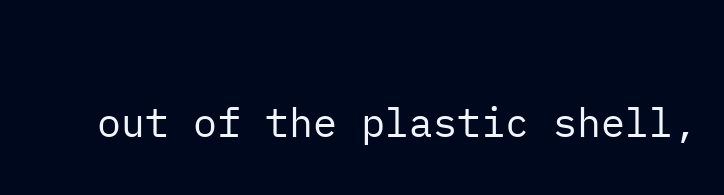out of the plastic shell,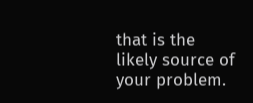that is the likely source of your problem.